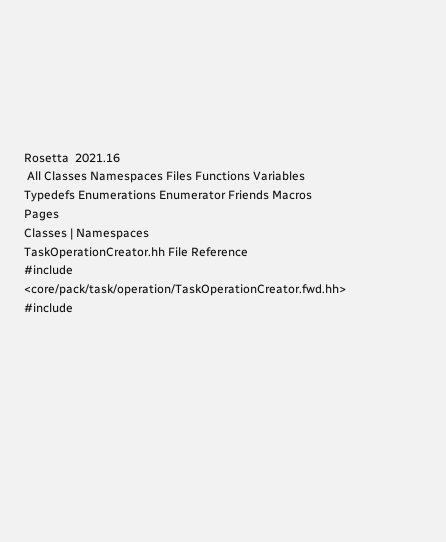Rosetta  2021.16
 All Classes Namespaces Files Functions Variables Typedefs Enumerations Enumerator Friends Macros Pages
Classes | Namespaces
TaskOperationCreator.hh File Reference
#include <core/pack/task/operation/TaskOperationCreator.fwd.hh>
#include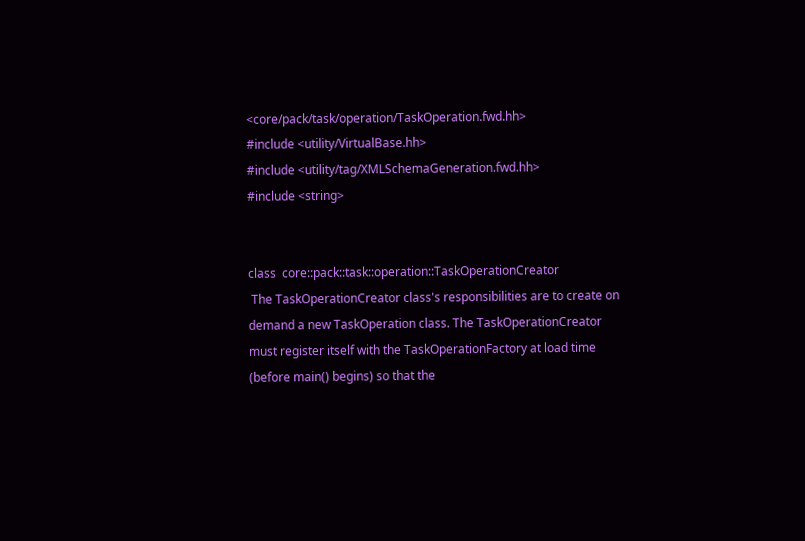<core/pack/task/operation/TaskOperation.fwd.hh>
#include <utility/VirtualBase.hh>
#include <utility/tag/XMLSchemaGeneration.fwd.hh>
#include <string>


class  core::pack::task::operation::TaskOperationCreator
 The TaskOperationCreator class's responsibilities are to create on demand a new TaskOperation class. The TaskOperationCreator must register itself with the TaskOperationFactory at load time (before main() begins) so that the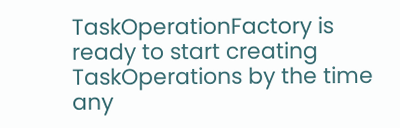TaskOperationFactory is ready to start creating TaskOperations by the time any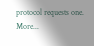protocol requests one. More...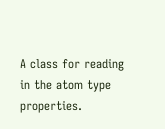A class for reading in the atom type properties.